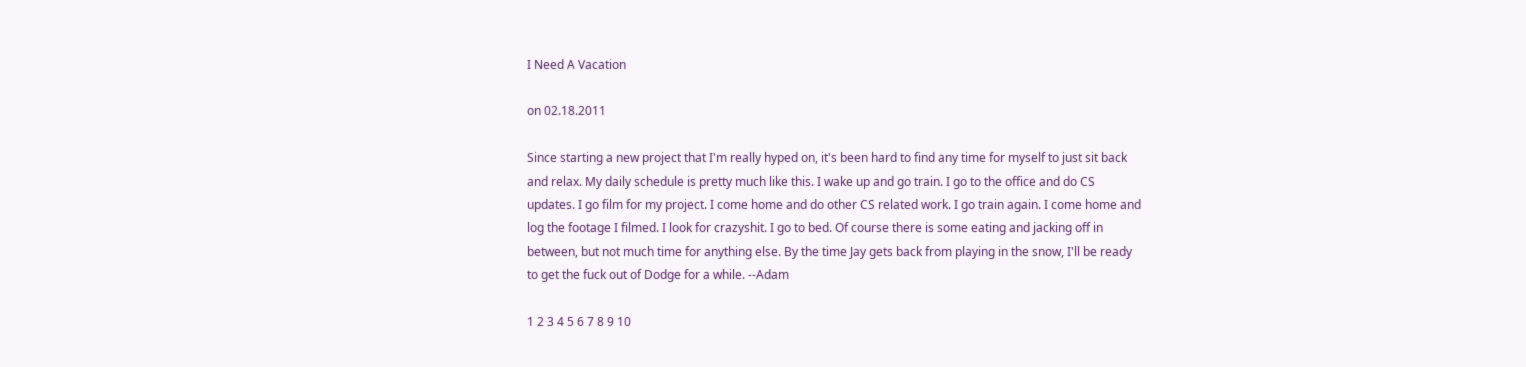I Need A Vacation

on 02.18.2011

Since starting a new project that I'm really hyped on, it's been hard to find any time for myself to just sit back and relax. My daily schedule is pretty much like this. I wake up and go train. I go to the office and do CS updates. I go film for my project. I come home and do other CS related work. I go train again. I come home and log the footage I filmed. I look for crazyshit. I go to bed. Of course there is some eating and jacking off in between, but not much time for anything else. By the time Jay gets back from playing in the snow, I'll be ready to get the fuck out of Dodge for a while. --Adam

1 2 3 4 5 6 7 8 9 10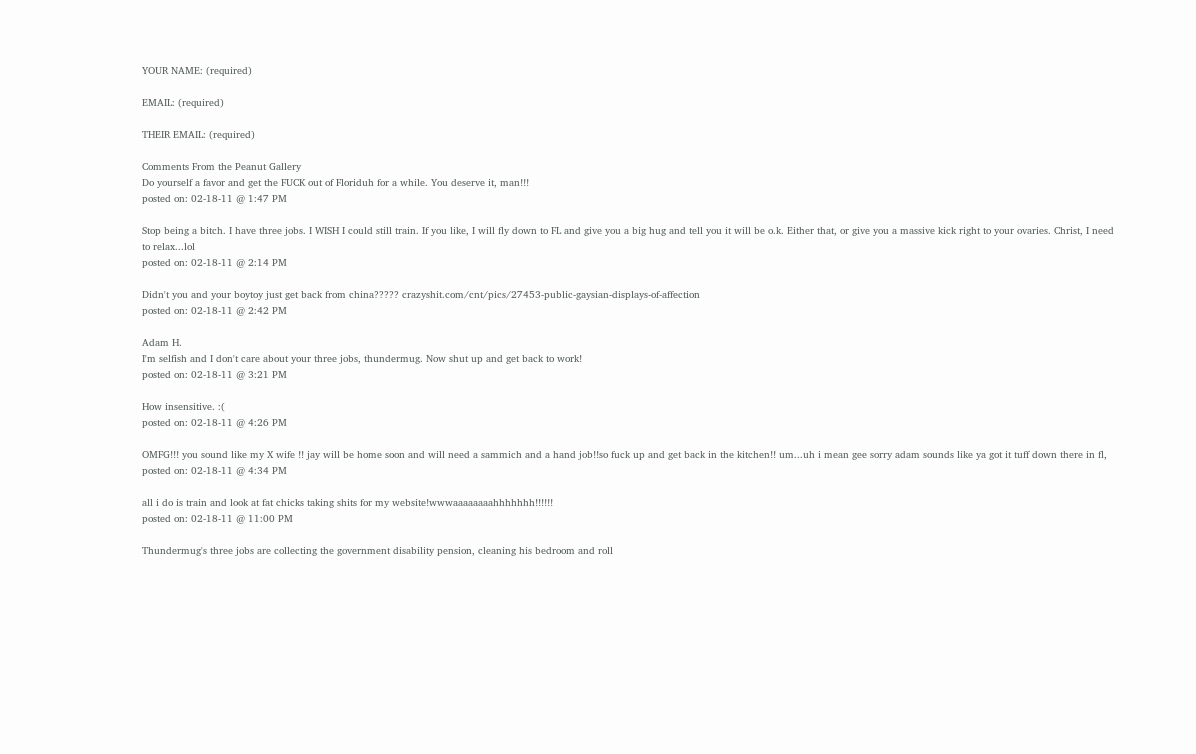YOUR NAME: (required)

EMAIL: (required)

THEIR EMAIL: (required)

Comments From the Peanut Gallery
Do yourself a favor and get the FUCK out of Floriduh for a while. You deserve it, man!!!
posted on: 02-18-11 @ 1:47 PM

Stop being a bitch. I have three jobs. I WISH I could still train. If you like, I will fly down to FL and give you a big hug and tell you it will be o.k. Either that, or give you a massive kick right to your ovaries. Christ, I need to relax...lol
posted on: 02-18-11 @ 2:14 PM

Didn't you and your boytoy just get back from china????? crazyshit.com/cnt/pics/27453-public-gaysian-displays-of-affection
posted on: 02-18-11 @ 2:42 PM

Adam H.
I'm selfish and I don't care about your three jobs, thundermug. Now shut up and get back to work!
posted on: 02-18-11 @ 3:21 PM

How insensitive. :(
posted on: 02-18-11 @ 4:26 PM

OMFG!!! you sound like my X wife !! jay will be home soon and will need a sammich and a hand job!!so fuck up and get back in the kitchen!! um...uh i mean gee sorry adam sounds like ya got it tuff down there in fl,
posted on: 02-18-11 @ 4:34 PM

all i do is train and look at fat chicks taking shits for my website!wwwaaaaaaaahhhhhhh!!!!!!
posted on: 02-18-11 @ 11:00 PM

Thundermug's three jobs are collecting the government disability pension, cleaning his bedroom and roll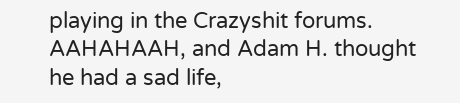playing in the Crazyshit forums. AAHAHAAH, and Adam H. thought he had a sad life,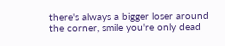there's always a bigger loser around the corner, smile you're only dead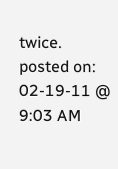twice.
posted on: 02-19-11 @ 9:03 AM